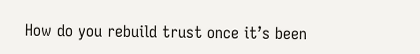How do you rebuild trust once it’s been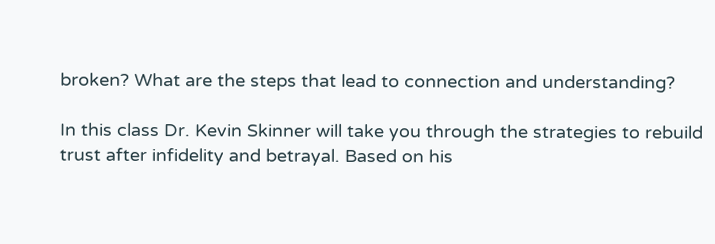broken? What are the steps that lead to connection and understanding?

In this class Dr. Kevin Skinner will take you through the strategies to rebuild trust after infidelity and betrayal. Based on his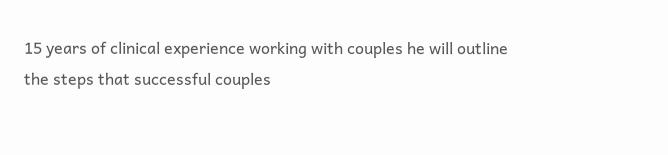15 years of clinical experience working with couples he will outline the steps that successful couples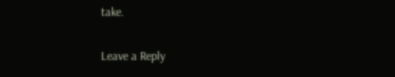take.

Leave a Reply